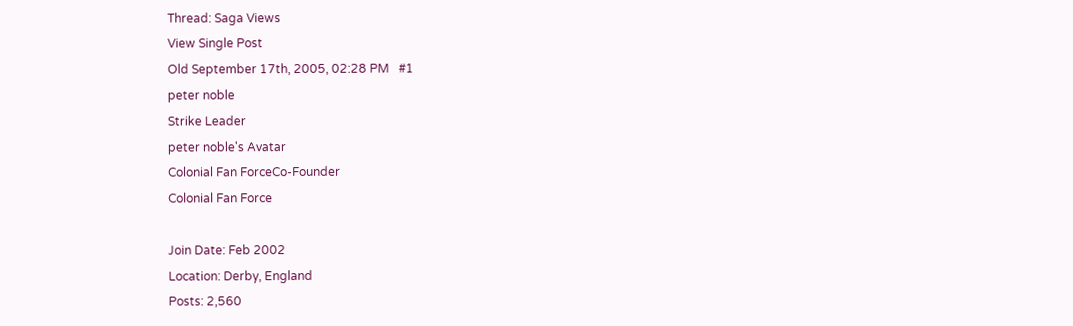Thread: Saga Views
View Single Post
Old September 17th, 2005, 02:28 PM   #1
peter noble
Strike Leader
peter noble's Avatar
Colonial Fan ForceCo-Founder
Colonial Fan Force

Join Date: Feb 2002
Location: Derby, England
Posts: 2,560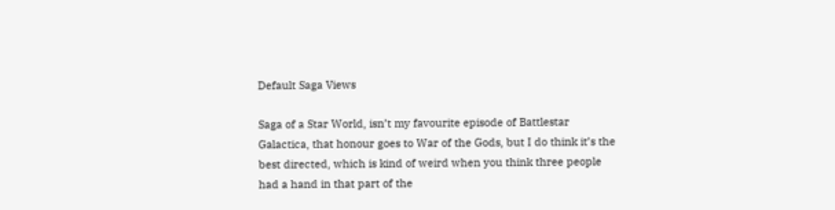Default Saga Views

Saga of a Star World, isn’t my favourite episode of Battlestar Galactica, that honour goes to War of the Gods, but I do think it’s the best directed, which is kind of weird when you think three people had a hand in that part of the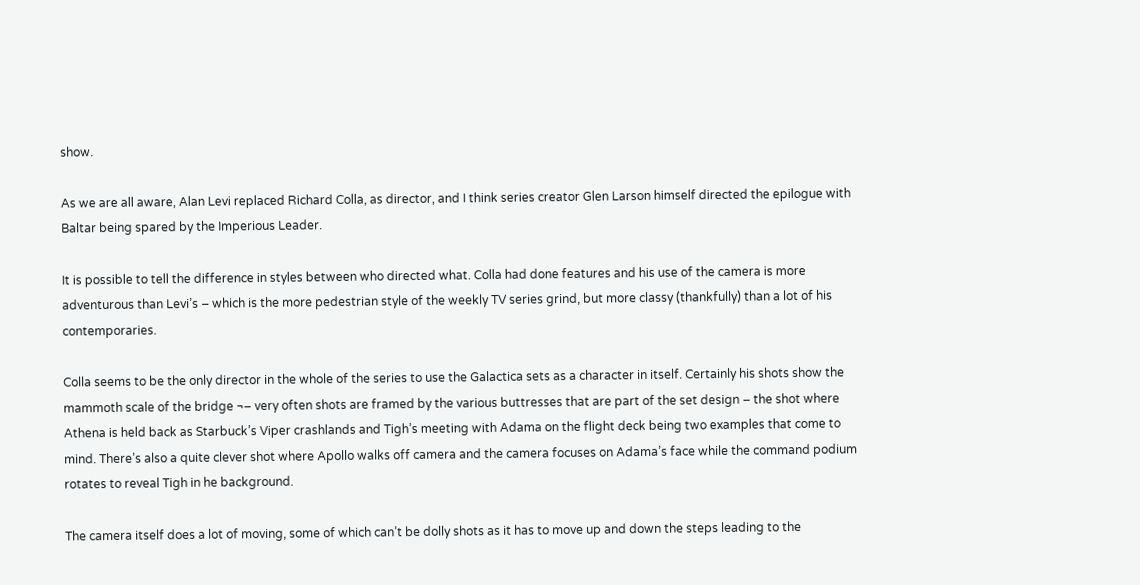show.

As we are all aware, Alan Levi replaced Richard Colla, as director, and I think series creator Glen Larson himself directed the epilogue with Baltar being spared by the Imperious Leader.

It is possible to tell the difference in styles between who directed what. Colla had done features and his use of the camera is more adventurous than Levi’s – which is the more pedestrian style of the weekly TV series grind, but more classy (thankfully) than a lot of his contemporaries.

Colla seems to be the only director in the whole of the series to use the Galactica sets as a character in itself. Certainly his shots show the mammoth scale of the bridge ¬– very often shots are framed by the various buttresses that are part of the set design – the shot where Athena is held back as Starbuck’s Viper crashlands and Tigh’s meeting with Adama on the flight deck being two examples that come to mind. There’s also a quite clever shot where Apollo walks off camera and the camera focuses on Adama’s face while the command podium rotates to reveal Tigh in he background.

The camera itself does a lot of moving, some of which can’t be dolly shots as it has to move up and down the steps leading to the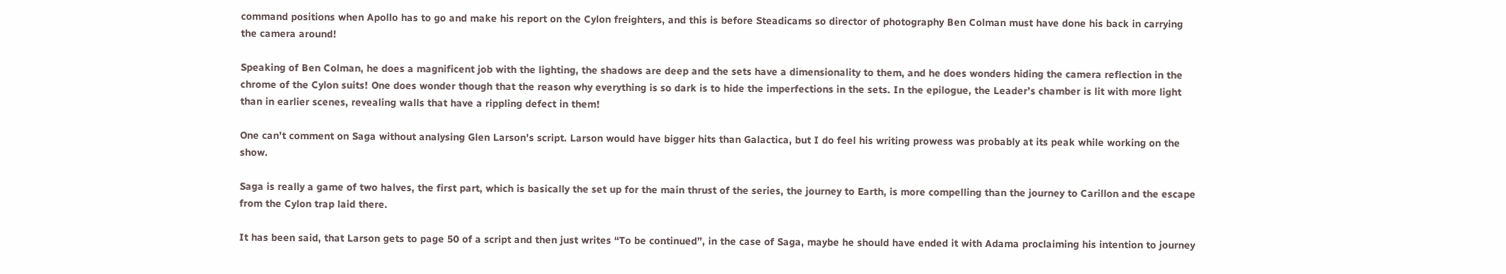command positions when Apollo has to go and make his report on the Cylon freighters, and this is before Steadicams so director of photography Ben Colman must have done his back in carrying the camera around!

Speaking of Ben Colman, he does a magnificent job with the lighting, the shadows are deep and the sets have a dimensionality to them, and he does wonders hiding the camera reflection in the chrome of the Cylon suits! One does wonder though that the reason why everything is so dark is to hide the imperfections in the sets. In the epilogue, the Leader’s chamber is lit with more light than in earlier scenes, revealing walls that have a rippling defect in them!

One can’t comment on Saga without analysing Glen Larson’s script. Larson would have bigger hits than Galactica, but I do feel his writing prowess was probably at its peak while working on the show.

Saga is really a game of two halves, the first part, which is basically the set up for the main thrust of the series, the journey to Earth, is more compelling than the journey to Carillon and the escape from the Cylon trap laid there.

It has been said, that Larson gets to page 50 of a script and then just writes “To be continued”, in the case of Saga, maybe he should have ended it with Adama proclaiming his intention to journey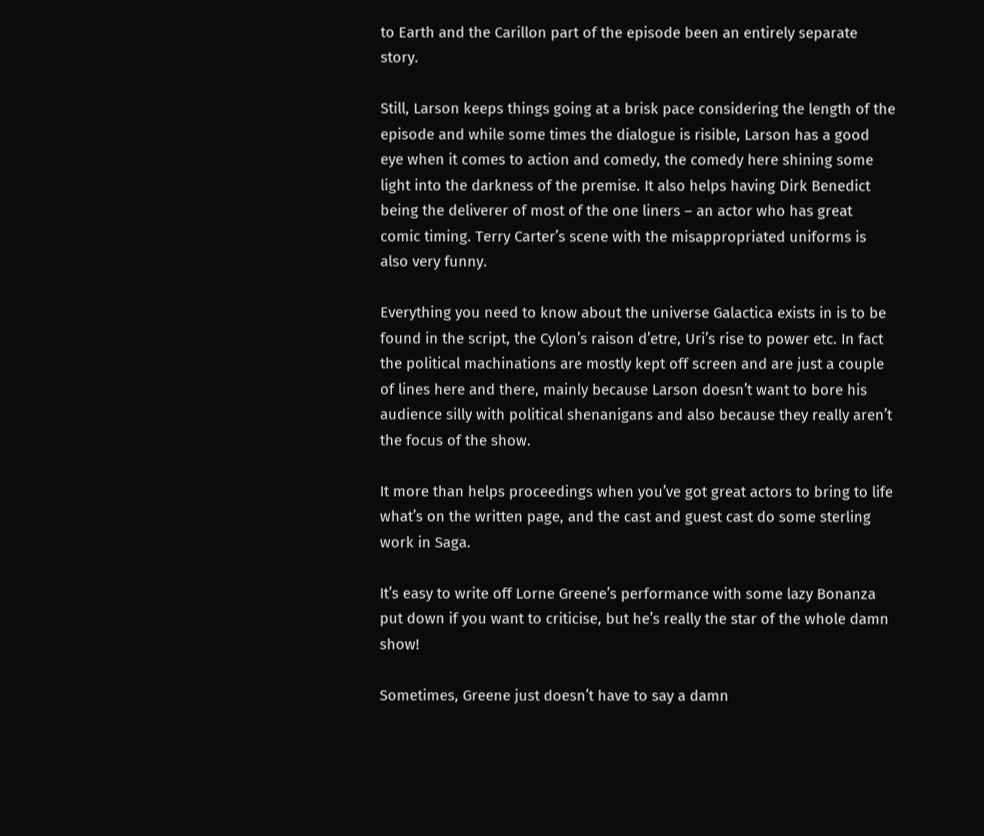to Earth and the Carillon part of the episode been an entirely separate story.

Still, Larson keeps things going at a brisk pace considering the length of the episode and while some times the dialogue is risible, Larson has a good eye when it comes to action and comedy, the comedy here shining some light into the darkness of the premise. It also helps having Dirk Benedict being the deliverer of most of the one liners – an actor who has great comic timing. Terry Carter’s scene with the misappropriated uniforms is also very funny.

Everything you need to know about the universe Galactica exists in is to be found in the script, the Cylon’s raison d’etre, Uri’s rise to power etc. In fact the political machinations are mostly kept off screen and are just a couple of lines here and there, mainly because Larson doesn’t want to bore his audience silly with political shenanigans and also because they really aren’t the focus of the show.

It more than helps proceedings when you’ve got great actors to bring to life what’s on the written page, and the cast and guest cast do some sterling work in Saga.

It’s easy to write off Lorne Greene’s performance with some lazy Bonanza put down if you want to criticise, but he’s really the star of the whole damn show!

Sometimes, Greene just doesn’t have to say a damn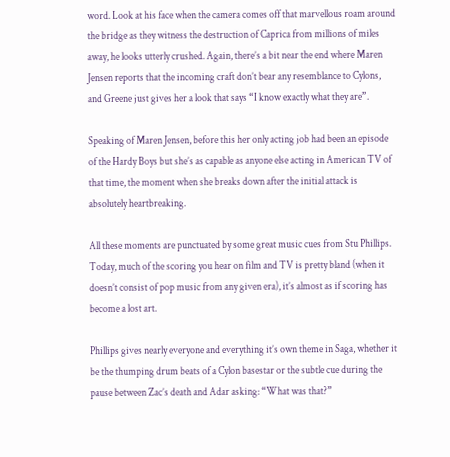word. Look at his face when the camera comes off that marvellous roam around the bridge as they witness the destruction of Caprica from millions of miles away, he looks utterly crushed. Again, there’s a bit near the end where Maren Jensen reports that the incoming craft don’t bear any resemblance to Cylons, and Greene just gives her a look that says “I know exactly what they are”.

Speaking of Maren Jensen, before this her only acting job had been an episode of the Hardy Boys but she’s as capable as anyone else acting in American TV of that time, the moment when she breaks down after the initial attack is absolutely heartbreaking.

All these moments are punctuated by some great music cues from Stu Phillips. Today, much of the scoring you hear on film and TV is pretty bland (when it doesn’t consist of pop music from any given era), it’s almost as if scoring has become a lost art.

Phillips gives nearly everyone and everything it’s own theme in Saga, whether it be the thumping drum beats of a Cylon basestar or the subtle cue during the pause between Zac’s death and Adar asking: “What was that?”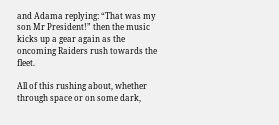and Adama replying: “That was my son Mr President!” then the music kicks up a gear again as the oncoming Raiders rush towards the fleet.

All of this rushing about, whether through space or on some dark,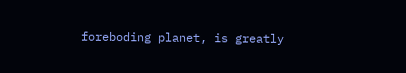foreboding planet, is greatly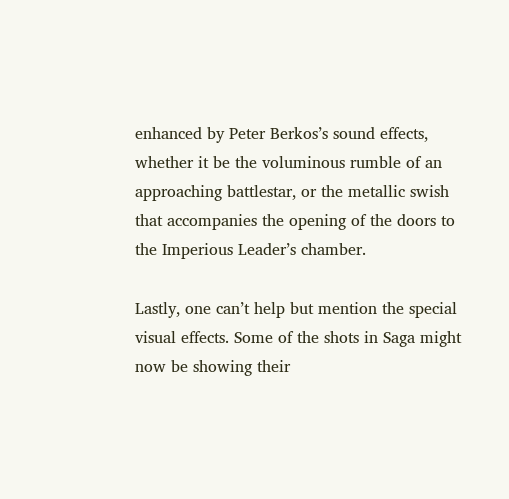enhanced by Peter Berkos’s sound effects, whether it be the voluminous rumble of an approaching battlestar, or the metallic swish that accompanies the opening of the doors to the Imperious Leader’s chamber.

Lastly, one can’t help but mention the special visual effects. Some of the shots in Saga might now be showing their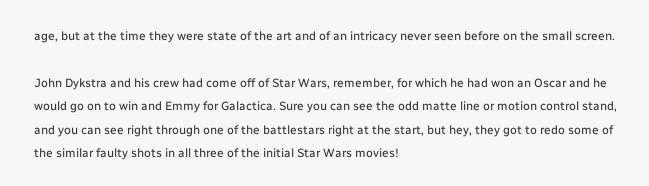age, but at the time they were state of the art and of an intricacy never seen before on the small screen.

John Dykstra and his crew had come off of Star Wars, remember, for which he had won an Oscar and he would go on to win and Emmy for Galactica. Sure you can see the odd matte line or motion control stand, and you can see right through one of the battlestars right at the start, but hey, they got to redo some of the similar faulty shots in all three of the initial Star Wars movies!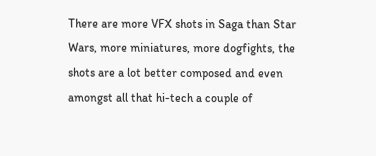There are more VFX shots in Saga than Star Wars, more miniatures, more dogfights, the shots are a lot better composed and even amongst all that hi-tech a couple of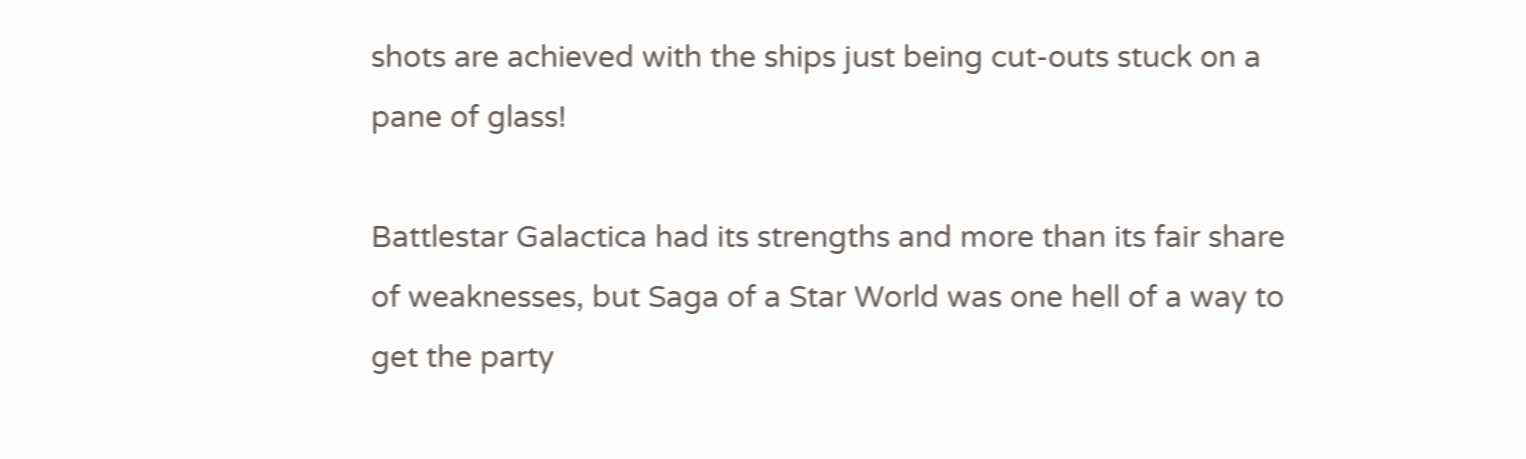shots are achieved with the ships just being cut-outs stuck on a pane of glass!

Battlestar Galactica had its strengths and more than its fair share of weaknesses, but Saga of a Star World was one hell of a way to get the party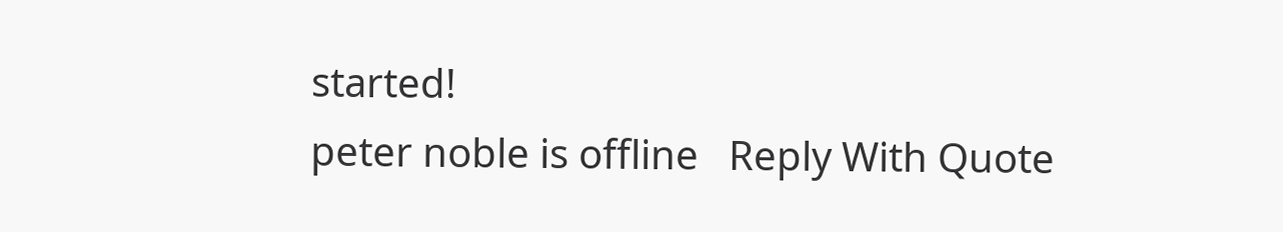started!
peter noble is offline   Reply With Quote